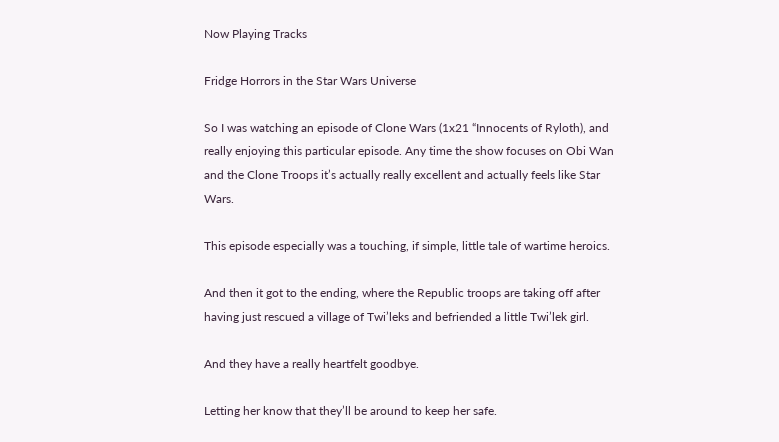Now Playing Tracks

Fridge Horrors in the Star Wars Universe

So I was watching an episode of Clone Wars (1x21 “Innocents of Ryloth), and really enjoying this particular episode. Any time the show focuses on Obi Wan and the Clone Troops it’s actually really excellent and actually feels like Star Wars.

This episode especially was a touching, if simple, little tale of wartime heroics.

And then it got to the ending, where the Republic troops are taking off after having just rescued a village of Twi’leks and befriended a little Twi’lek girl.

And they have a really heartfelt goodbye.

Letting her know that they’ll be around to keep her safe.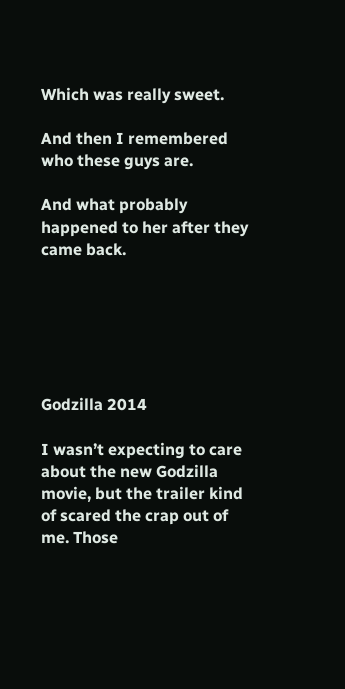Which was really sweet.

And then I remembered who these guys are.

And what probably happened to her after they came back.






Godzilla 2014

I wasn’t expecting to care about the new Godzilla movie, but the trailer kind of scared the crap out of me. Those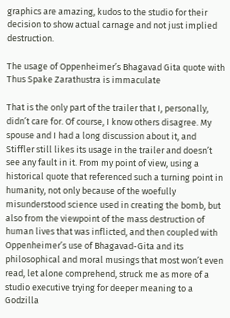graphics are amazing, kudos to the studio for their decision to show actual carnage and not just implied destruction.

The usage of Oppenheimer’s Bhagavad Gita quote with Thus Spake Zarathustra is immaculate

That is the only part of the trailer that I, personally, didn’t care for. Of course, I know others disagree. My spouse and I had a long discussion about it, and Stiffler still likes its usage in the trailer and doesn’t see any fault in it. From my point of view, using a historical quote that referenced such a turning point in humanity, not only because of the woefully misunderstood science used in creating the bomb, but also from the viewpoint of the mass destruction of human lives that was inflicted, and then coupled with Oppenheimer’s use of Bhagavad-Gita and its philosophical and moral musings that most won’t even read, let alone comprehend, struck me as more of a studio executive trying for deeper meaning to a Godzilla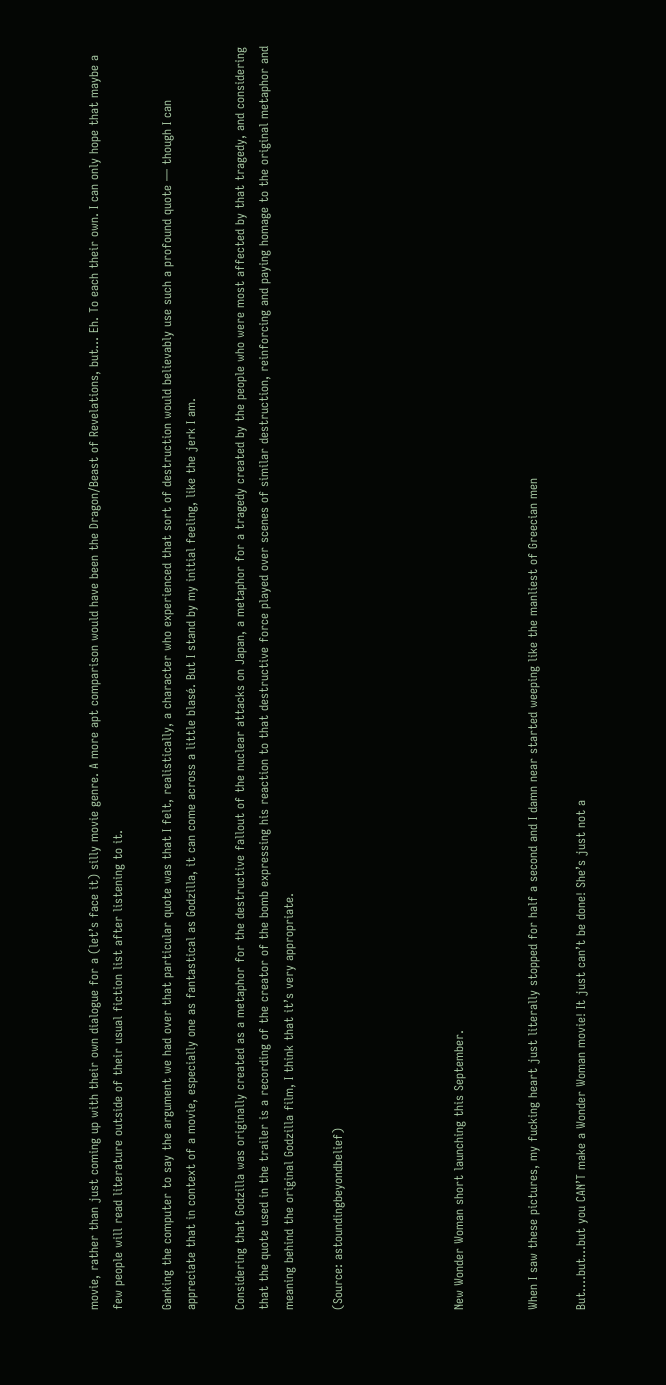movie, rather than just coming up with their own dialogue for a (let’s face it) silly movie genre. A more apt comparison would have been the Dragon/Beast of Revelations, but… Eh. To each their own. I can only hope that maybe a few people will read literature outside of their usual fiction list after listening to it.

Ganking the computer to say the argument we had over that particular quote was that I felt, realistically, a character who experienced that sort of destruction would believably use such a profound quote — though I can appreciate that in context of a movie, especially one as fantastical as Godzilla, it can come across a little blasé. But I stand by my initial feeling, like the jerk I am.

Considering that Godzilla was originally created as a metaphor for the destructive fallout of the nuclear attacks on Japan, a metaphor for a tragedy created by the people who were most affected by that tragedy, and considering that the quote used in the trailer is a recording of the creator of the bomb expressing his reaction to that destructive force played over scenes of similar destruction, reinforcing and paying homage to the original metaphor and meaning behind the original Godzilla film, I think that it’s very appropriate.

(Source: astoundingbeyondbelief)




New Wonder Woman short launching this September.


When I saw these pictures, my fucking heart just literally stopped for half a second and I damn near started weeping like the manliest of Greecian men

But….but…but you CAN’T make a Wonder Woman movie! It just can’t be done! She’s just not a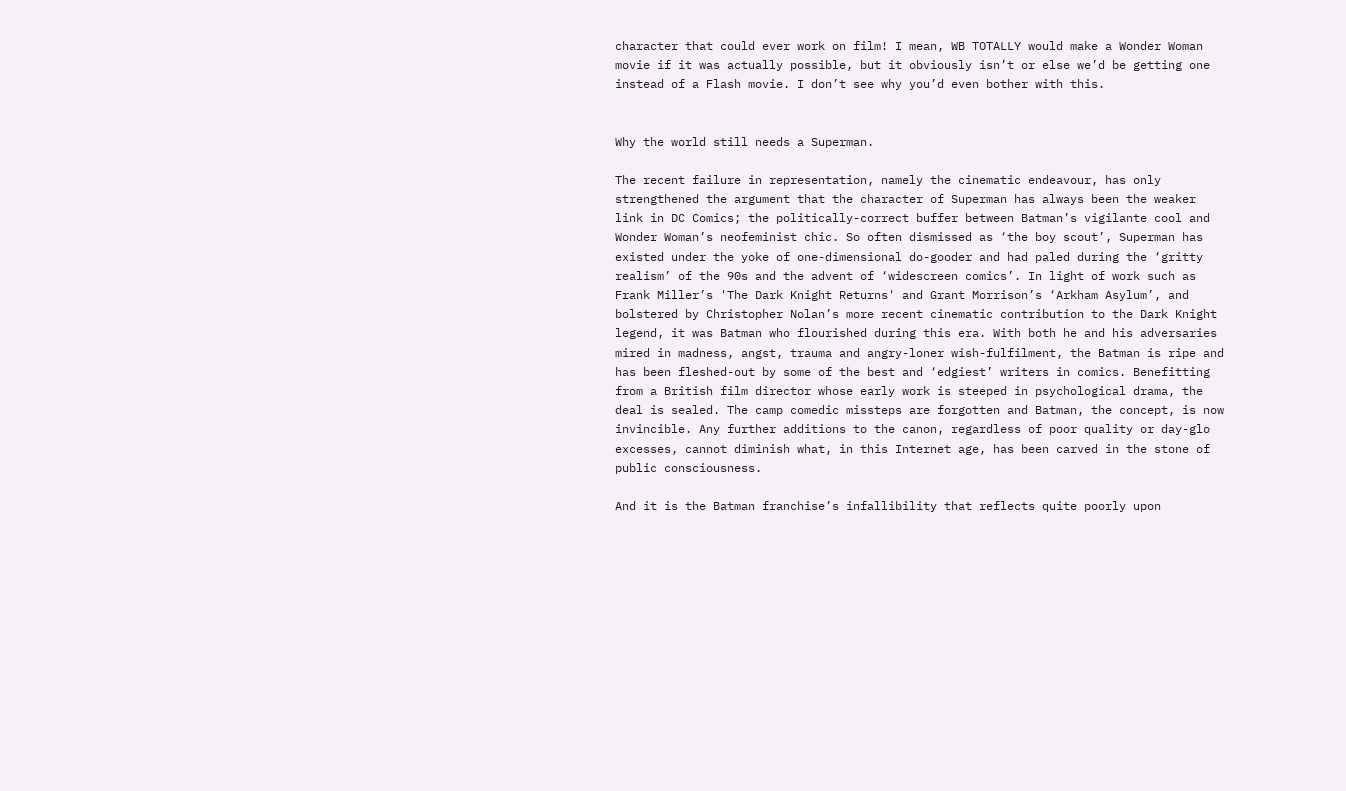character that could ever work on film! I mean, WB TOTALLY would make a Wonder Woman movie if it was actually possible, but it obviously isn’t or else we’d be getting one instead of a Flash movie. I don’t see why you’d even bother with this.


Why the world still needs a Superman.

The recent failure in representation, namely the cinematic endeavour, has only strengthened the argument that the character of Superman has always been the weaker link in DC Comics; the politically-correct buffer between Batman’s vigilante cool and Wonder Woman’s neofeminist chic. So often dismissed as ‘the boy scout’, Superman has existed under the yoke of one-dimensional do-gooder and had paled during the ‘gritty realism’ of the 90s and the advent of ‘widescreen comics’. In light of work such as Frank Miller’s 'The Dark Knight Returns' and Grant Morrison’s ‘Arkham Asylum’, and bolstered by Christopher Nolan’s more recent cinematic contribution to the Dark Knight legend, it was Batman who flourished during this era. With both he and his adversaries mired in madness, angst, trauma and angry-loner wish-fulfilment, the Batman is ripe and has been fleshed-out by some of the best and ‘edgiest’ writers in comics. Benefitting from a British film director whose early work is steeped in psychological drama, the deal is sealed. The camp comedic missteps are forgotten and Batman, the concept, is now invincible. Any further additions to the canon, regardless of poor quality or day-glo excesses, cannot diminish what, in this Internet age, has been carved in the stone of public consciousness.

And it is the Batman franchise’s infallibility that reflects quite poorly upon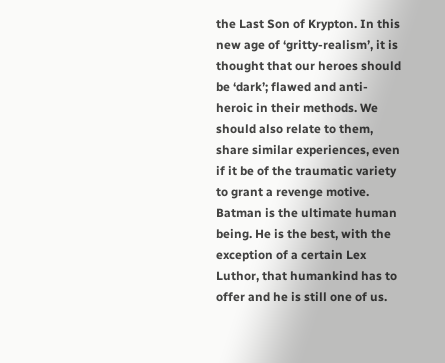the Last Son of Krypton. In this new age of ‘gritty-realism’, it is thought that our heroes should be ‘dark’; flawed and anti-heroic in their methods. We should also relate to them, share similar experiences, even if it be of the traumatic variety to grant a revenge motive. Batman is the ultimate human being. He is the best, with the exception of a certain Lex Luthor, that humankind has to offer and he is still one of us.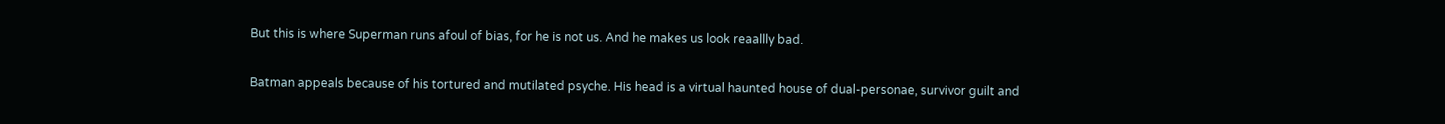But this is where Superman runs afoul of bias, for he is not us. And he makes us look reaallly bad.

Batman appeals because of his tortured and mutilated psyche. His head is a virtual haunted house of dual-personae, survivor guilt and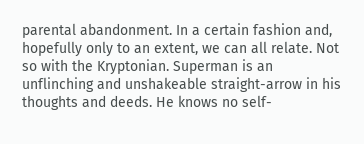parental abandonment. In a certain fashion and, hopefully only to an extent, we can all relate. Not so with the Kryptonian. Superman is an unflinching and unshakeable straight-arrow in his thoughts and deeds. He knows no self-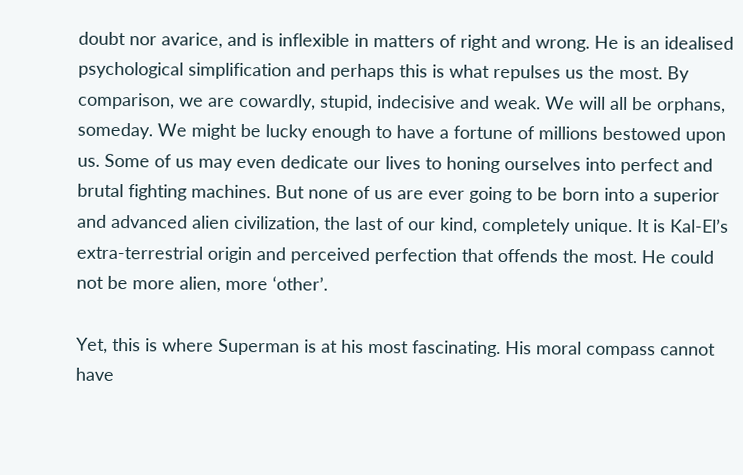doubt nor avarice, and is inflexible in matters of right and wrong. He is an idealised psychological simplification and perhaps this is what repulses us the most. By comparison, we are cowardly, stupid, indecisive and weak. We will all be orphans, someday. We might be lucky enough to have a fortune of millions bestowed upon us. Some of us may even dedicate our lives to honing ourselves into perfect and brutal fighting machines. But none of us are ever going to be born into a superior and advanced alien civilization, the last of our kind, completely unique. It is Kal-El’s extra-terrestrial origin and perceived perfection that offends the most. He could not be more alien, more ‘other’.

Yet, this is where Superman is at his most fascinating. His moral compass cannot have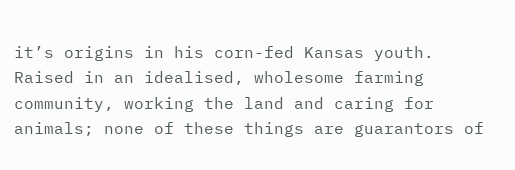it’s origins in his corn-fed Kansas youth. Raised in an idealised, wholesome farming community, working the land and caring for animals; none of these things are guarantors of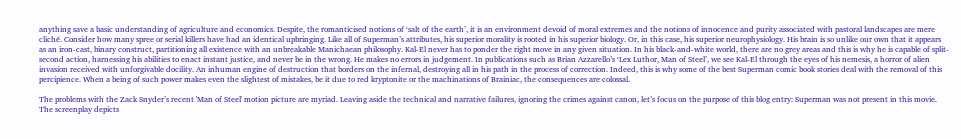anything save a basic understanding of agriculture and economics. Despite, the romanticised notions of ‘salt of the earth’, it is an environment devoid of moral extremes and the notions of innocence and purity associated with pastoral landscapes are mere cliché. Consider how many spree or serial killers have had an identical upbringing. Like all of Superman’s attributes, his superior morality is rooted in his superior biology. Or, in this case, his superior neurophysiology. His brain is so unlike our own that it appears as an iron-cast, binary construct, partitioning all existence with an unbreakable Manichaean philosophy. Kal-El never has to ponder the right move in any given situation. In his black-and-white world, there are no grey areas and this is why he is capable of split-second action, harnessing his abilities to enact instant justice, and never be in the wrong. He makes no errors in judgement. In publications such as Brian Azzarello’s ‘Lex Luthor, Man of Steel’, we see Kal-El through the eyes of his nemesis, a horror of alien invasion received with unforgivable docility. An inhuman engine of destruction that borders on the infernal, destroying all in his path in the process of correction. Indeed, this is why some of the best Superman comic book stories deal with the removal of this percipience. When a being of such power makes even the slightest of mistakes, be it due to red kryptonite or the machinations of Brainiac, the consequences are colossal.

The problems with the Zack Snyder’s recent 'Man of Steel' motion picture are myriad. Leaving aside the technical and narrative failures, ignoring the crimes against canon, let’s focus on the purpose of this blog entry: Superman was not present in this movie. The screenplay depicts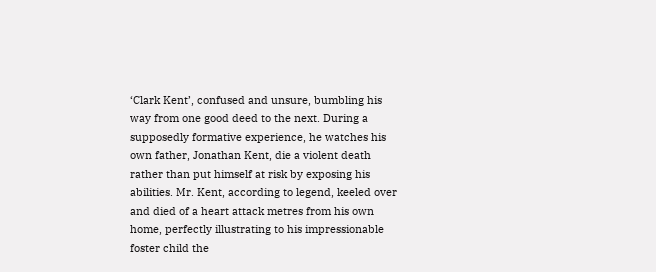‘Clark Kent’, confused and unsure, bumbling his way from one good deed to the next. During a supposedly formative experience, he watches his own father, Jonathan Kent, die a violent death rather than put himself at risk by exposing his abilities. Mr. Kent, according to legend, keeled over and died of a heart attack metres from his own home, perfectly illustrating to his impressionable foster child the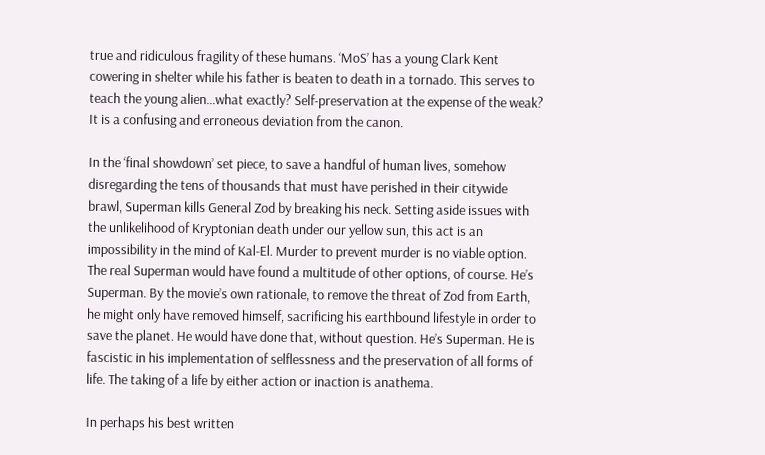true and ridiculous fragility of these humans. ‘MoS’ has a young Clark Kent cowering in shelter while his father is beaten to death in a tornado. This serves to teach the young alien…what exactly? Self-preservation at the expense of the weak? It is a confusing and erroneous deviation from the canon.

In the ‘final showdown’ set piece, to save a handful of human lives, somehow disregarding the tens of thousands that must have perished in their citywide brawl, Superman kills General Zod by breaking his neck. Setting aside issues with the unlikelihood of Kryptonian death under our yellow sun, this act is an impossibility in the mind of Kal-El. Murder to prevent murder is no viable option. The real Superman would have found a multitude of other options, of course. He’s Superman. By the movie’s own rationale, to remove the threat of Zod from Earth, he might only have removed himself, sacrificing his earthbound lifestyle in order to save the planet. He would have done that, without question. He’s Superman. He is fascistic in his implementation of selflessness and the preservation of all forms of life. The taking of a life by either action or inaction is anathema.

In perhaps his best written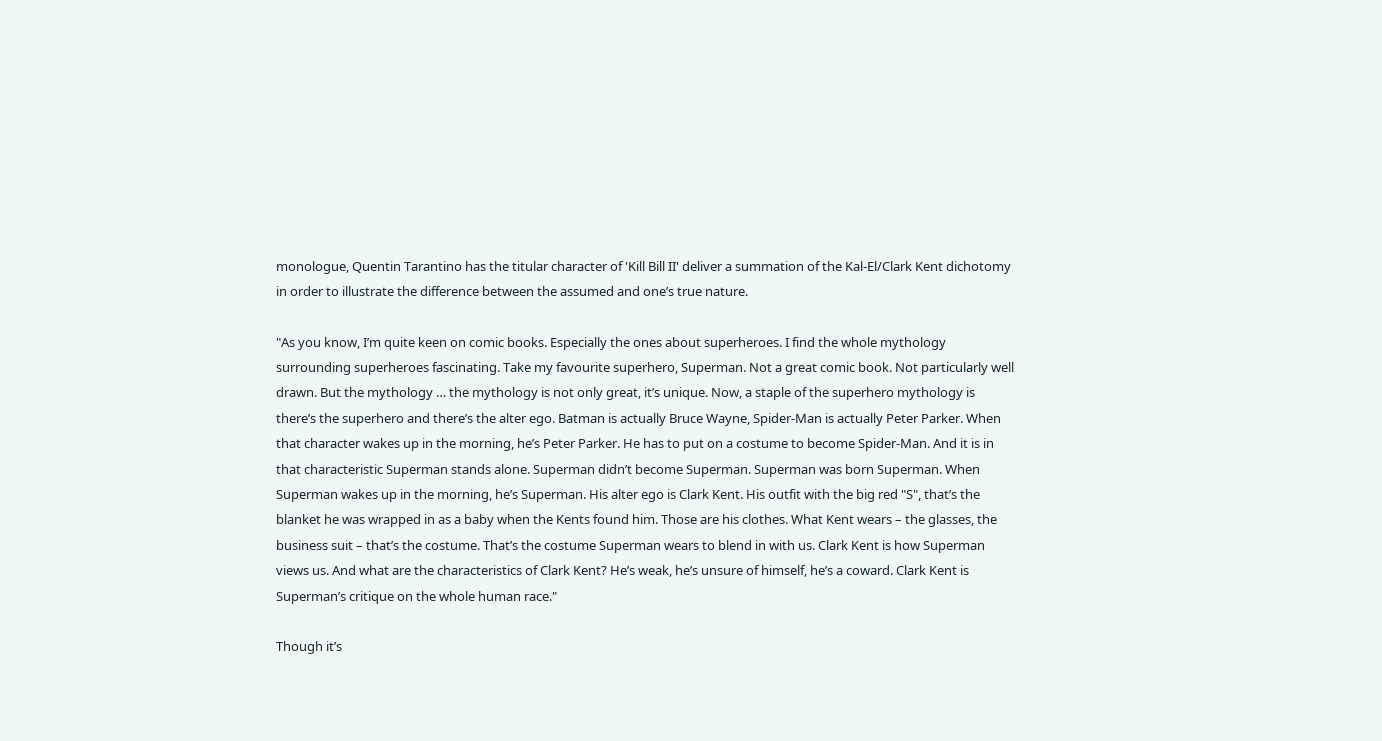monologue, Quentin Tarantino has the titular character of 'Kill Bill II' deliver a summation of the Kal-El/Clark Kent dichotomy in order to illustrate the difference between the assumed and one’s true nature.

"As you know, I’m quite keen on comic books. Especially the ones about superheroes. I find the whole mythology surrounding superheroes fascinating. Take my favourite superhero, Superman. Not a great comic book. Not particularly well drawn. But the mythology … the mythology is not only great, it’s unique. Now, a staple of the superhero mythology is there’s the superhero and there’s the alter ego. Batman is actually Bruce Wayne, Spider-Man is actually Peter Parker. When that character wakes up in the morning, he’s Peter Parker. He has to put on a costume to become Spider-Man. And it is in that characteristic Superman stands alone. Superman didn’t become Superman. Superman was born Superman. When Superman wakes up in the morning, he’s Superman. His alter ego is Clark Kent. His outfit with the big red "S", that’s the blanket he was wrapped in as a baby when the Kents found him. Those are his clothes. What Kent wears – the glasses, the business suit – that’s the costume. That’s the costume Superman wears to blend in with us. Clark Kent is how Superman views us. And what are the characteristics of Clark Kent? He’s weak, he’s unsure of himself, he’s a coward. Clark Kent is Superman’s critique on the whole human race."

Though it’s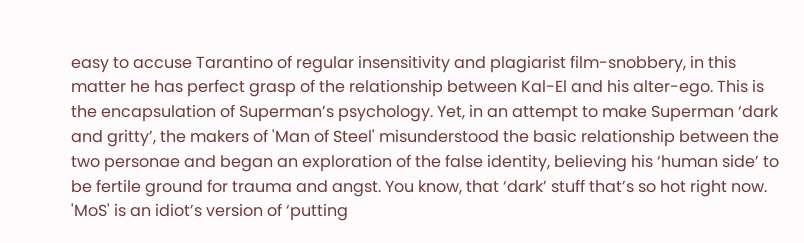easy to accuse Tarantino of regular insensitivity and plagiarist film-snobbery, in this matter he has perfect grasp of the relationship between Kal-El and his alter-ego. This is the encapsulation of Superman’s psychology. Yet, in an attempt to make Superman ‘dark and gritty’, the makers of 'Man of Steel' misunderstood the basic relationship between the two personae and began an exploration of the false identity, believing his ‘human side’ to be fertile ground for trauma and angst. You know, that ‘dark’ stuff that’s so hot right now. 'MoS' is an idiot’s version of ‘putting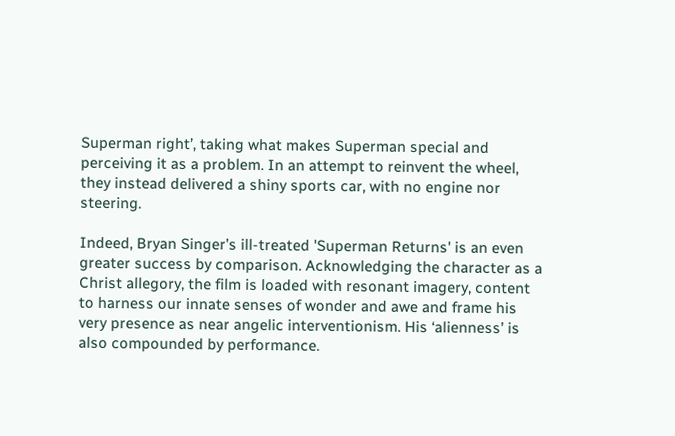Superman right’, taking what makes Superman special and perceiving it as a problem. In an attempt to reinvent the wheel, they instead delivered a shiny sports car, with no engine nor steering.

Indeed, Bryan Singer’s ill-treated 'Superman Returns' is an even greater success by comparison. Acknowledging the character as a Christ allegory, the film is loaded with resonant imagery, content to harness our innate senses of wonder and awe and frame his very presence as near angelic interventionism. His ‘alienness’ is also compounded by performance.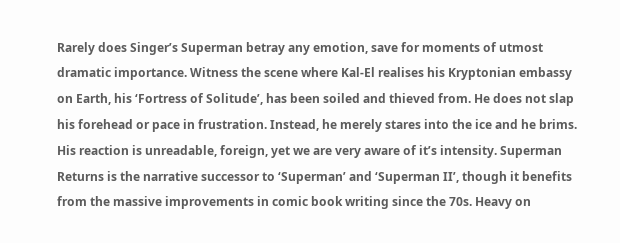Rarely does Singer’s Superman betray any emotion, save for moments of utmost dramatic importance. Witness the scene where Kal-El realises his Kryptonian embassy on Earth, his ‘Fortress of Solitude’, has been soiled and thieved from. He does not slap his forehead or pace in frustration. Instead, he merely stares into the ice and he brims. His reaction is unreadable, foreign, yet we are very aware of it’s intensity. Superman Returns is the narrative successor to ‘Superman’ and ‘Superman II’, though it benefits from the massive improvements in comic book writing since the 70s. Heavy on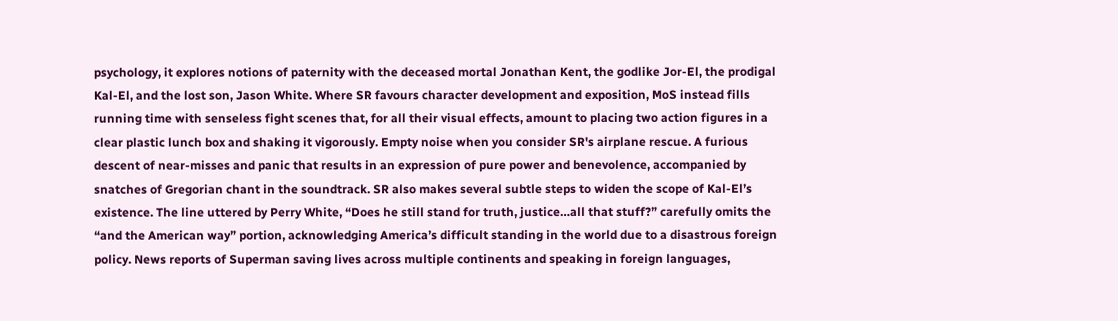psychology, it explores notions of paternity with the deceased mortal Jonathan Kent, the godlike Jor-El, the prodigal Kal-El, and the lost son, Jason White. Where SR favours character development and exposition, MoS instead fills running time with senseless fight scenes that, for all their visual effects, amount to placing two action figures in a clear plastic lunch box and shaking it vigorously. Empty noise when you consider SR's airplane rescue. A furious descent of near-misses and panic that results in an expression of pure power and benevolence, accompanied by snatches of Gregorian chant in the soundtrack. SR also makes several subtle steps to widen the scope of Kal-El’s existence. The line uttered by Perry White, “Does he still stand for truth, justice…all that stuff?” carefully omits the “and the American way” portion, acknowledging America’s difficult standing in the world due to a disastrous foreign policy. News reports of Superman saving lives across multiple continents and speaking in foreign languages,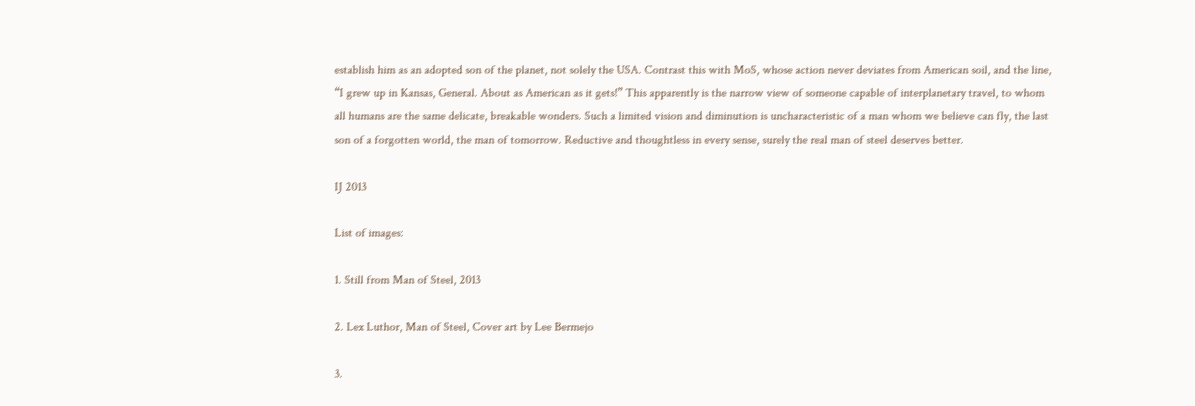establish him as an adopted son of the planet, not solely the USA. Contrast this with MoS, whose action never deviates from American soil, and the line, “I grew up in Kansas, General. About as American as it gets!” This apparently is the narrow view of someone capable of interplanetary travel, to whom all humans are the same delicate, breakable wonders. Such a limited vision and diminution is uncharacteristic of a man whom we believe can fly, the last son of a forgotten world, the man of tomorrow. Reductive and thoughtless in every sense, surely the real man of steel deserves better.

IJ 2013

List of images:

1. Still from Man of Steel, 2013

2. Lex Luthor, Man of Steel, Cover art by Lee Bermejo

3.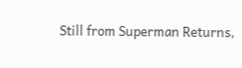Still from Superman Returns,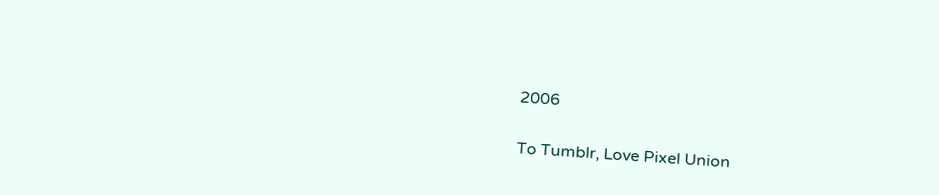2006

To Tumblr, Love Pixel Union